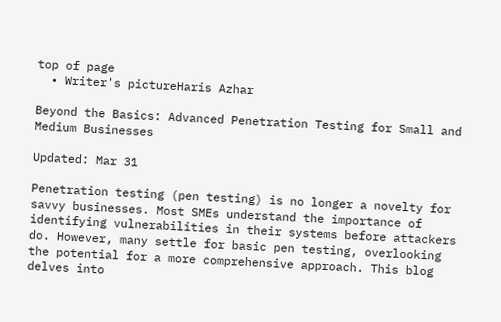top of page
  • Writer's pictureHaris Azhar

Beyond the Basics: Advanced Penetration Testing for Small and Medium Businesses

Updated: Mar 31

Penetration testing (pen testing) is no longer a novelty for savvy businesses. Most SMEs understand the importance of identifying vulnerabilities in their systems before attackers do. However, many settle for basic pen testing, overlooking the potential for a more comprehensive approach. This blog delves into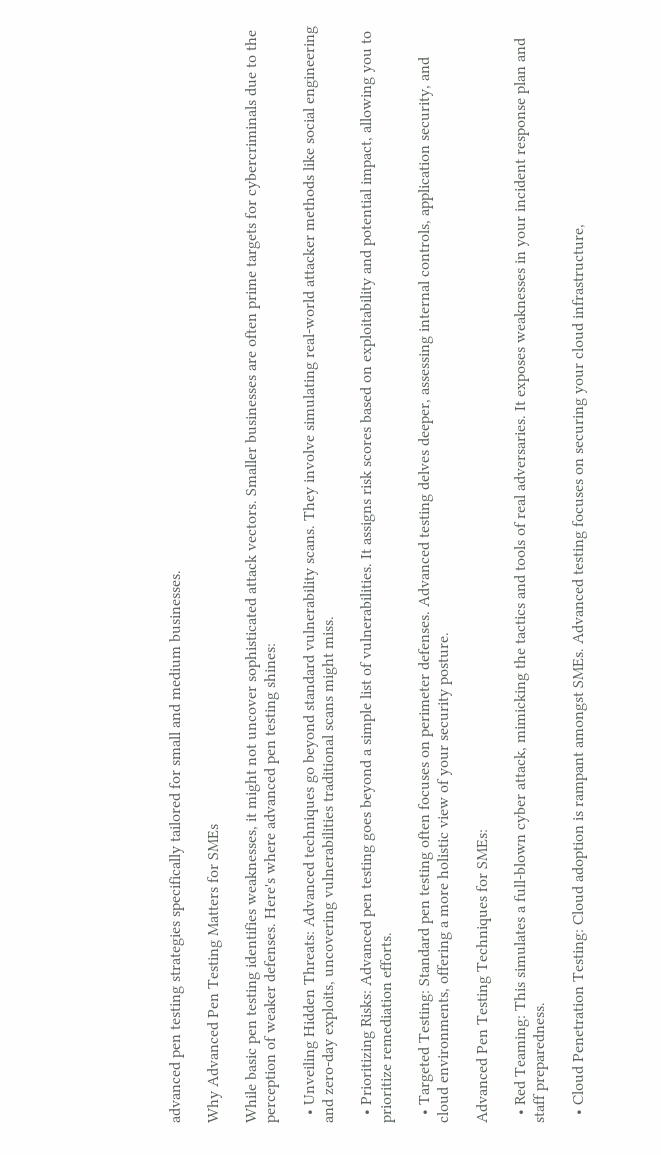advanced pen testing strategies specifically tailored for small and medium businesses.

Why Advanced Pen Testing Matters for SMEs

While basic pen testing identifies weaknesses, it might not uncover sophisticated attack vectors. Smaller businesses are often prime targets for cybercriminals due to the perception of weaker defenses. Here's where advanced pen testing shines:

  • Unveiling Hidden Threats: Advanced techniques go beyond standard vulnerability scans. They involve simulating real-world attacker methods like social engineering and zero-day exploits, uncovering vulnerabilities traditional scans might miss.

  • Prioritizing Risks: Advanced pen testing goes beyond a simple list of vulnerabilities. It assigns risk scores based on exploitability and potential impact, allowing you to prioritize remediation efforts.

  • Targeted Testing: Standard pen testing often focuses on perimeter defenses. Advanced testing delves deeper, assessing internal controls, application security, and cloud environments, offering a more holistic view of your security posture.

Advanced Pen Testing Techniques for SMEs:

  • Red Teaming: This simulates a full-blown cyber attack, mimicking the tactics and tools of real adversaries. It exposes weaknesses in your incident response plan and staff preparedness.

  • Cloud Penetration Testing: Cloud adoption is rampant amongst SMEs. Advanced testing focuses on securing your cloud infrastructure,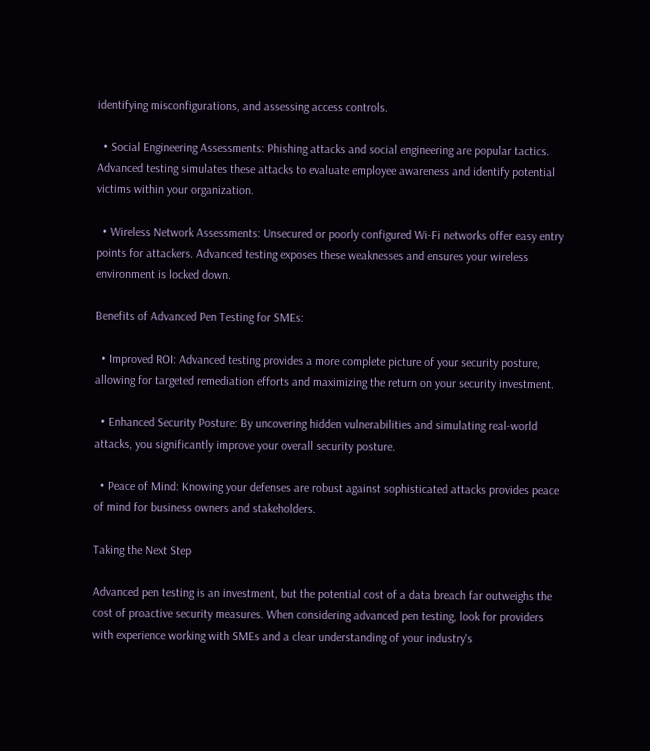identifying misconfigurations, and assessing access controls.

  • Social Engineering Assessments: Phishing attacks and social engineering are popular tactics. Advanced testing simulates these attacks to evaluate employee awareness and identify potential victims within your organization.

  • Wireless Network Assessments: Unsecured or poorly configured Wi-Fi networks offer easy entry points for attackers. Advanced testing exposes these weaknesses and ensures your wireless environment is locked down.

Benefits of Advanced Pen Testing for SMEs:

  • Improved ROI: Advanced testing provides a more complete picture of your security posture, allowing for targeted remediation efforts and maximizing the return on your security investment.

  • Enhanced Security Posture: By uncovering hidden vulnerabilities and simulating real-world attacks, you significantly improve your overall security posture.

  • Peace of Mind: Knowing your defenses are robust against sophisticated attacks provides peace of mind for business owners and stakeholders.

Taking the Next Step

Advanced pen testing is an investment, but the potential cost of a data breach far outweighs the cost of proactive security measures. When considering advanced pen testing, look for providers with experience working with SMEs and a clear understanding of your industry's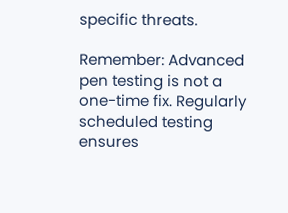specific threats.

Remember: Advanced pen testing is not a one-time fix. Regularly scheduled testing ensures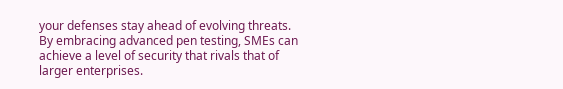your defenses stay ahead of evolving threats. By embracing advanced pen testing, SMEs can achieve a level of security that rivals that of larger enterprises.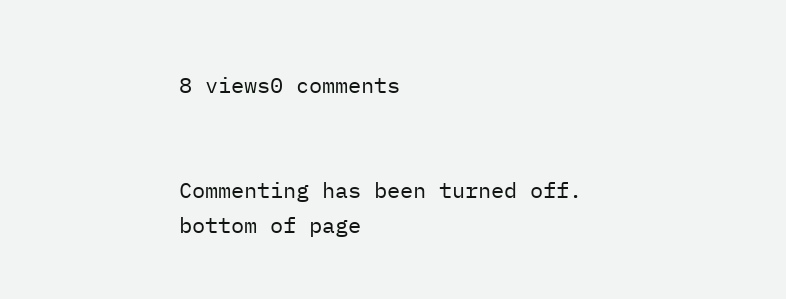8 views0 comments


Commenting has been turned off.
bottom of page